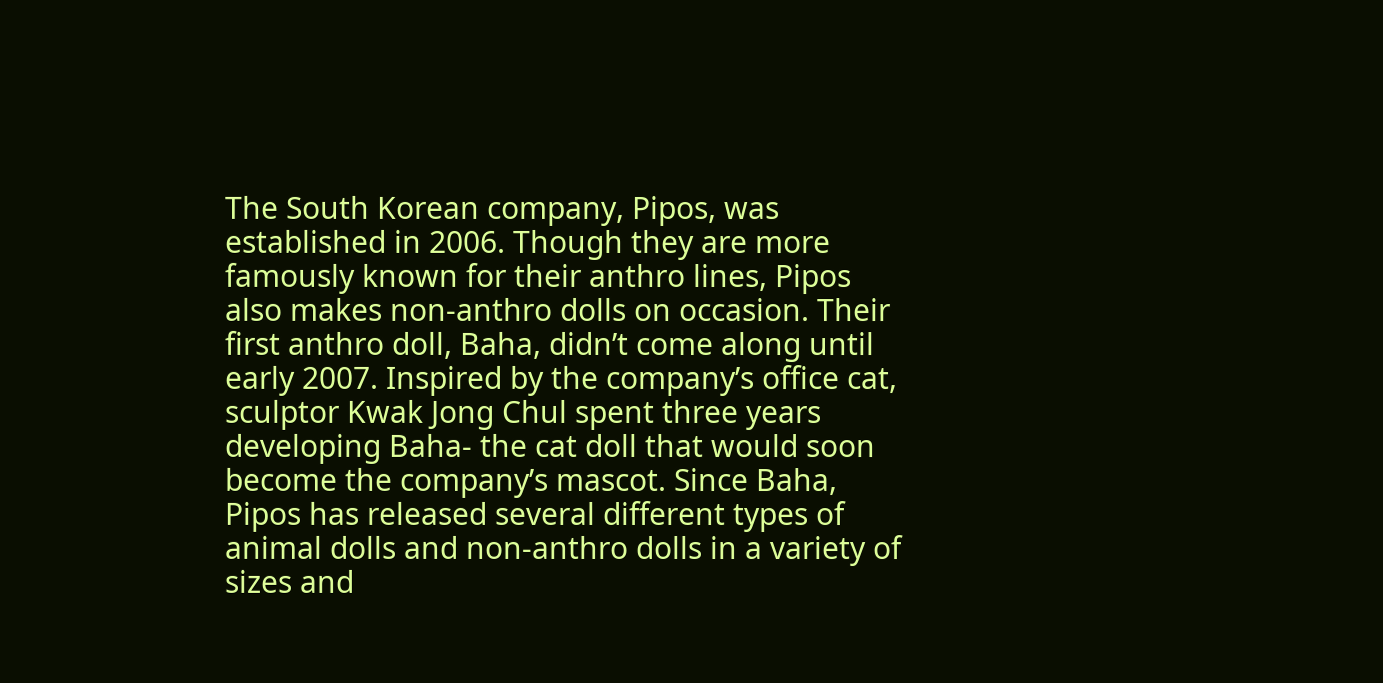The South Korean company, Pipos, was established in 2006. Though they are more famously known for their anthro lines, Pipos also makes non-anthro dolls on occasion. Their first anthro doll, Baha, didn’t come along until early 2007. Inspired by the company’s office cat, sculptor Kwak Jong Chul spent three years developing Baha- the cat doll that would soon become the company’s mascot. Since Baha, Pipos has released several different types of animal dolls and non-anthro dolls in a variety of sizes and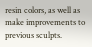resin colors, as well as make improvements to previous sculpts.